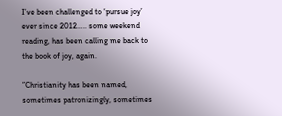I’ve been challenged to ‘pursue joy’ ever since 2012….. some weekend reading, has been calling me back to the book of joy, again.

”Christianity has been named, sometimes patronizingly, sometimes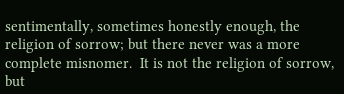sentimentally, sometimes honestly enough, the religion of sorrow; but there never was a more complete misnomer.  It is not the religion of sorrow, but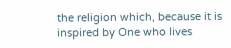the religion which, because it is inspired by One who lives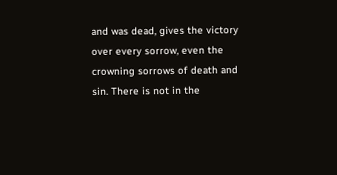and was dead, gives the victory over every sorrow, even the crowning sorrows of death and sin. There is not in the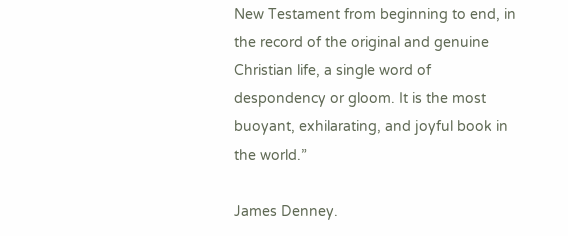New Testament from beginning to end, in the record of the original and genuine Christian life, a single word of despondency or gloom. It is the most buoyant, exhilarating, and joyful book in the world.”

James Denney.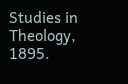Studies in Theology, 1895.